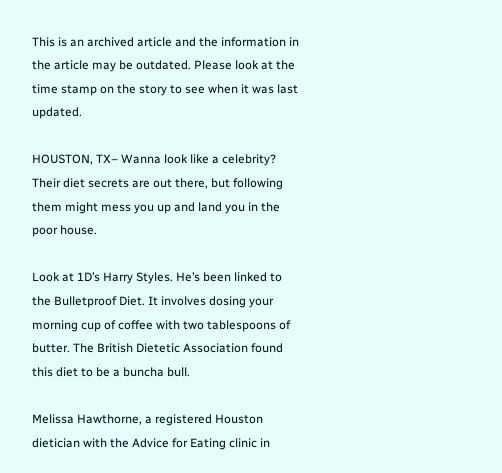This is an archived article and the information in the article may be outdated. Please look at the time stamp on the story to see when it was last updated.

HOUSTON, TX– Wanna look like a celebrity? Their diet secrets are out there, but following them might mess you up and land you in the poor house.

Look at 1D’s Harry Styles. He’s been linked to the Bulletproof Diet. It involves dosing your morning cup of coffee with two tablespoons of butter. The British Dietetic Association found this diet to be a buncha bull.

Melissa Hawthorne, a registered Houston dietician with the Advice for Eating clinic in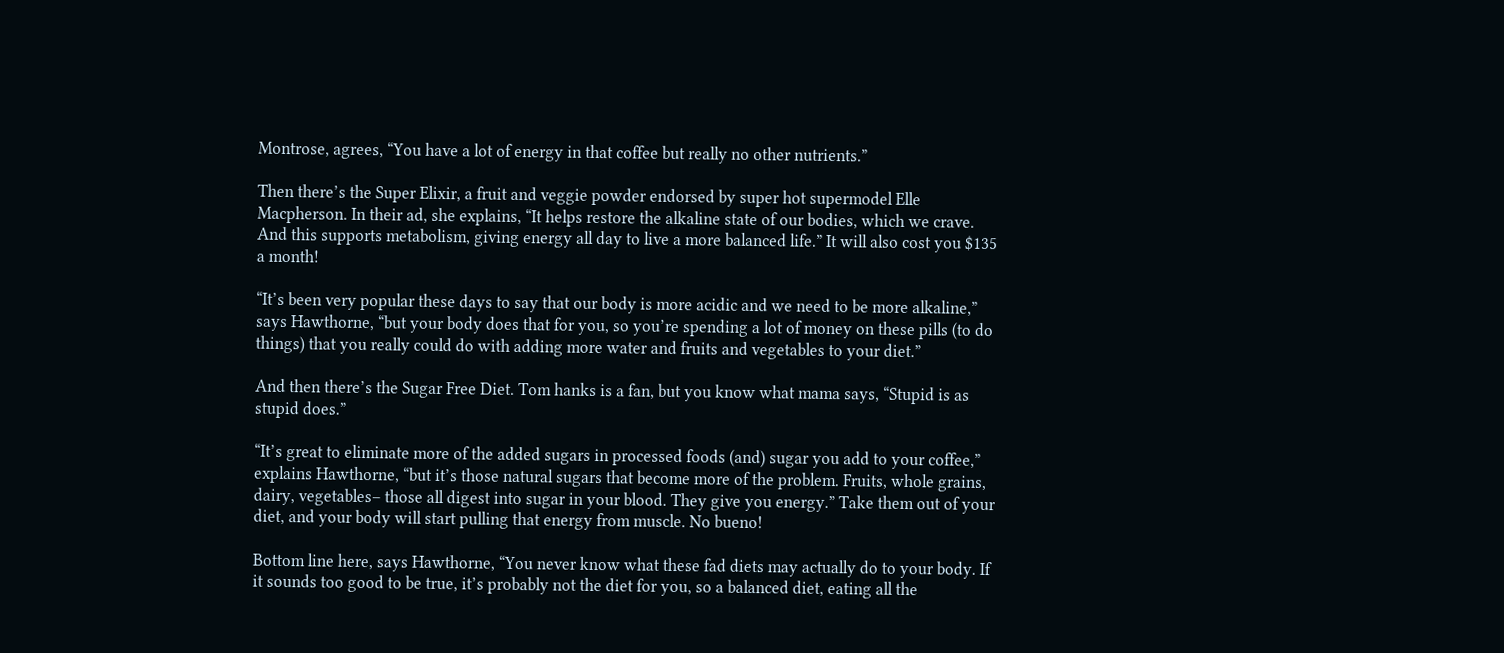Montrose, agrees, “You have a lot of energy in that coffee but really no other nutrients.”

Then there’s the Super Elixir, a fruit and veggie powder endorsed by super hot supermodel Elle Macpherson. In their ad, she explains, “It helps restore the alkaline state of our bodies, which we crave. And this supports metabolism, giving energy all day to live a more balanced life.” It will also cost you $135 a month!

“It’s been very popular these days to say that our body is more acidic and we need to be more alkaline,” says Hawthorne, “but your body does that for you, so you’re spending a lot of money on these pills (to do things) that you really could do with adding more water and fruits and vegetables to your diet.”

And then there’s the Sugar Free Diet. Tom hanks is a fan, but you know what mama says, “Stupid is as stupid does.”

“It’s great to eliminate more of the added sugars in processed foods (and) sugar you add to your coffee,” explains Hawthorne, “but it’s those natural sugars that become more of the problem. Fruits, whole grains, dairy, vegetables– those all digest into sugar in your blood. They give you energy.” Take them out of your diet, and your body will start pulling that energy from muscle. No bueno!

Bottom line here, says Hawthorne, “You never know what these fad diets may actually do to your body. If it sounds too good to be true, it’s probably not the diet for you, so a balanced diet, eating all the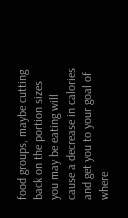food groups, maybe cutting back on the portion sizes you may be eating will cause a decrease in calories and get you to your goal of where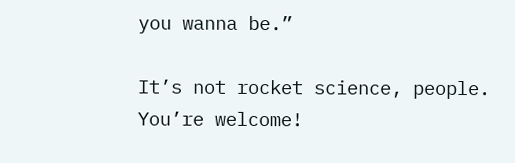you wanna be.”

It’s not rocket science, people. You’re welcome!